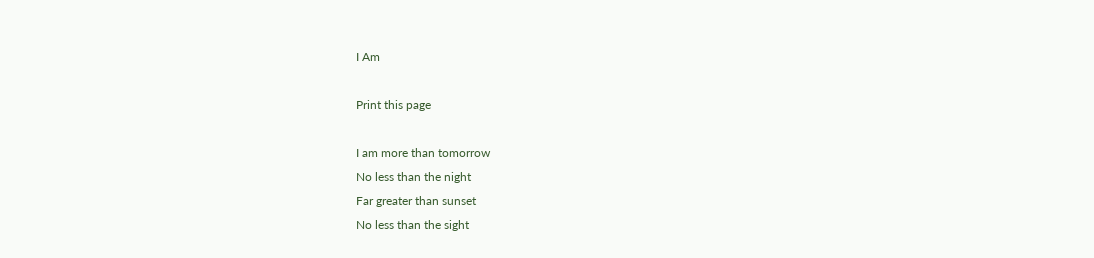I Am

Print this page

I am more than tomorrow
No less than the night
Far greater than sunset
No less than the sight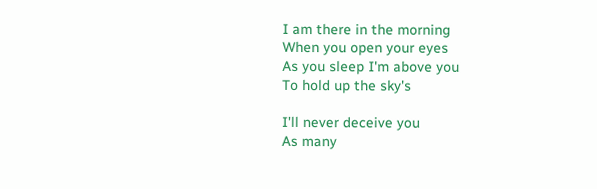I am there in the morning
When you open your eyes
As you sleep I'm above you
To hold up the sky's

I'll never deceive you
As many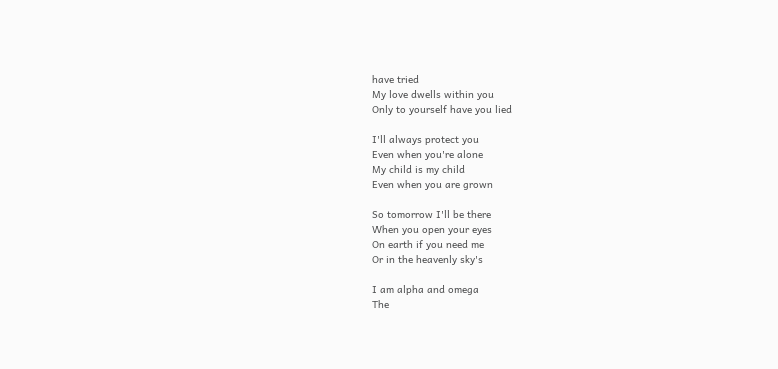have tried
My love dwells within you
Only to yourself have you lied

I'll always protect you
Even when you're alone
My child is my child
Even when you are grown

So tomorrow I'll be there
When you open your eyes
On earth if you need me
Or in the heavenly sky's

I am alpha and omega
The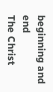beginning and end
The Christ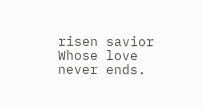risen savior
Whose love never ends.